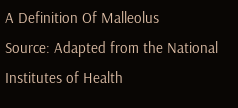A Definition Of Malleolus
Source: Adapted from the National Institutes of Health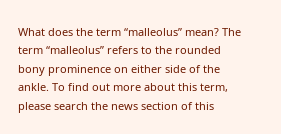What does the term “malleolus” mean? The term “malleolus” refers to the rounded bony prominence on either side of the ankle. To find out more about this term, please search the news section of this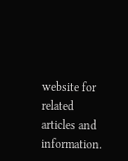website for related articles and information.